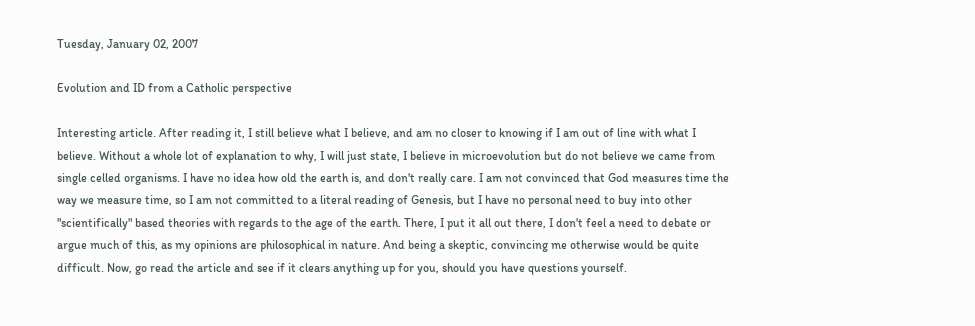Tuesday, January 02, 2007

Evolution and ID from a Catholic perspective

Interesting article. After reading it, I still believe what I believe, and am no closer to knowing if I am out of line with what I believe. Without a whole lot of explanation to why, I will just state, I believe in microevolution but do not believe we came from single celled organisms. I have no idea how old the earth is, and don't really care. I am not convinced that God measures time the way we measure time, so I am not committed to a literal reading of Genesis, but I have no personal need to buy into other "scientifically" based theories with regards to the age of the earth. There, I put it all out there, I don't feel a need to debate or argue much of this, as my opinions are philosophical in nature. And being a skeptic, convincing me otherwise would be quite difficult. Now, go read the article and see if it clears anything up for you, should you have questions yourself.